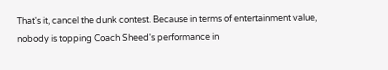That's it, cancel the dunk contest. Because in terms of entertainment value, nobody is topping Coach Sheed's performance in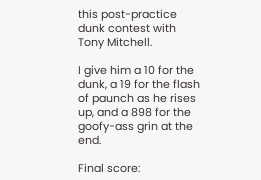this post-practice dunk contest with Tony Mitchell.

I give him a 10 for the dunk, a 19 for the flash of paunch as he rises up, and a 898 for the goofy-ass grin at the end.

Final score: